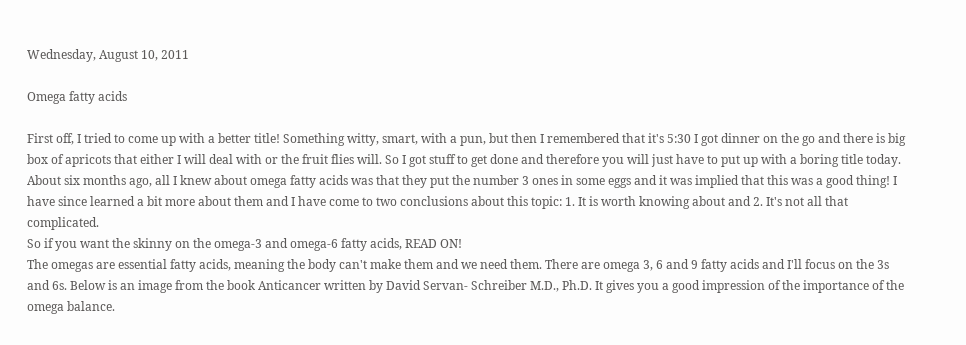Wednesday, August 10, 2011

Omega fatty acids

First off, I tried to come up with a better title! Something witty, smart, with a pun, but then I remembered that it's 5:30 I got dinner on the go and there is big box of apricots that either I will deal with or the fruit flies will. So I got stuff to get done and therefore you will just have to put up with a boring title today.
About six months ago, all I knew about omega fatty acids was that they put the number 3 ones in some eggs and it was implied that this was a good thing! I have since learned a bit more about them and I have come to two conclusions about this topic: 1. It is worth knowing about and 2. It's not all that complicated.
So if you want the skinny on the omega-3 and omega-6 fatty acids, READ ON!
The omegas are essential fatty acids, meaning the body can't make them and we need them. There are omega 3, 6 and 9 fatty acids and I'll focus on the 3s and 6s. Below is an image from the book Anticancer written by David Servan- Schreiber M.D., Ph.D. It gives you a good impression of the importance of the omega balance.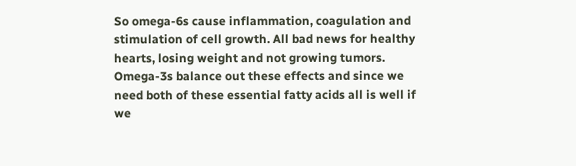So omega-6s cause inflammation, coagulation and stimulation of cell growth. All bad news for healthy hearts, losing weight and not growing tumors. Omega-3s balance out these effects and since we need both of these essential fatty acids all is well if we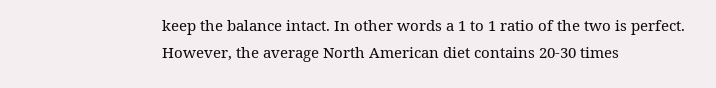keep the balance intact. In other words a 1 to 1 ratio of the two is perfect.
However, the average North American diet contains 20-30 times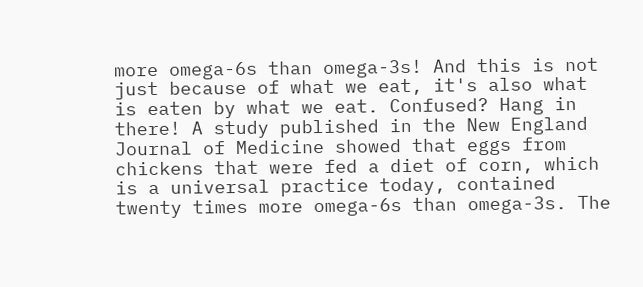more omega-6s than omega-3s! And this is not just because of what we eat, it's also what is eaten by what we eat. Confused? Hang in there! A study published in the New England Journal of Medicine showed that eggs from chickens that were fed a diet of corn, which is a universal practice today, contained twenty times more omega-6s than omega-3s. The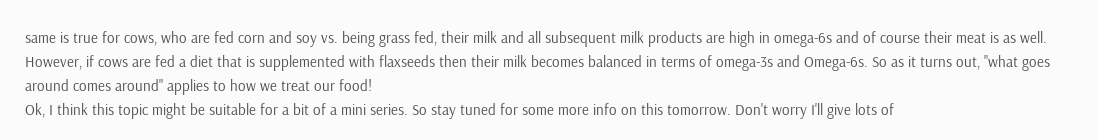same is true for cows, who are fed corn and soy vs. being grass fed, their milk and all subsequent milk products are high in omega-6s and of course their meat is as well. However, if cows are fed a diet that is supplemented with flaxseeds then their milk becomes balanced in terms of omega-3s and Omega-6s. So as it turns out, "what goes around comes around" applies to how we treat our food!
Ok, I think this topic might be suitable for a bit of a mini series. So stay tuned for some more info on this tomorrow. Don't worry I'll give lots of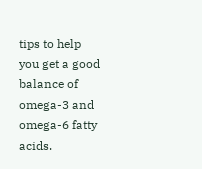tips to help you get a good balance of omega-3 and omega-6 fatty acids.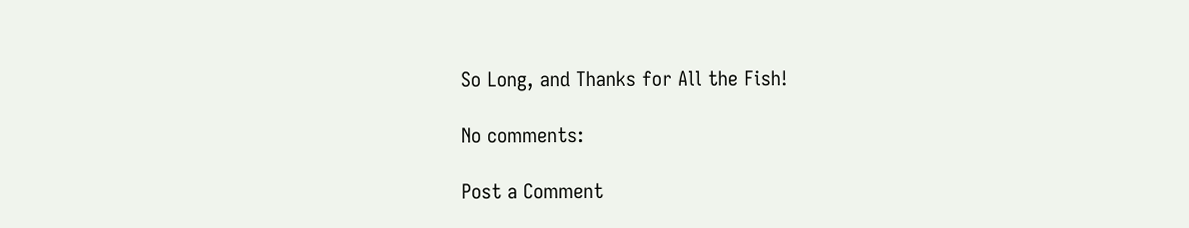So Long, and Thanks for All the Fish!

No comments:

Post a Comment